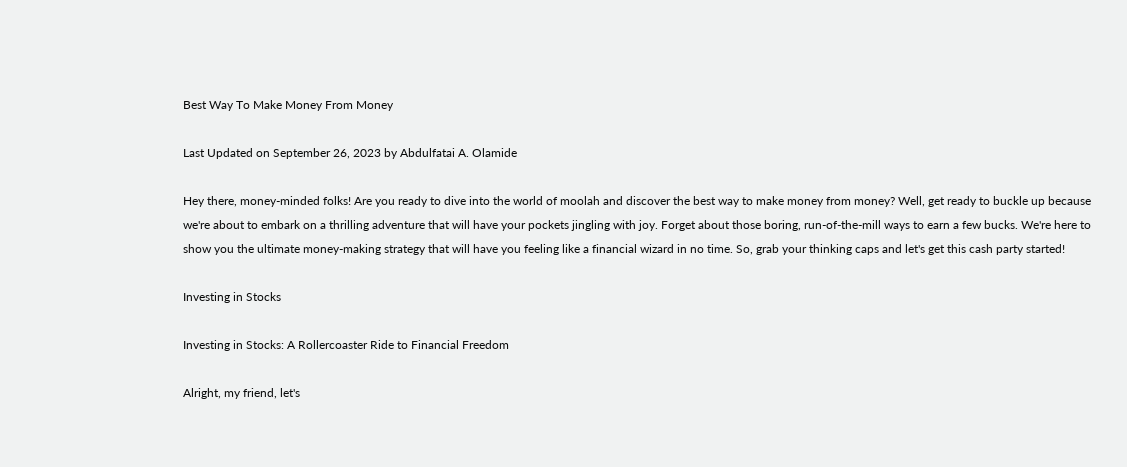Best Way To Make Money From Money

Last Updated on September 26, 2023 by Abdulfatai A. Olamide

Hey there, money-minded folks! Are you ready to dive into the world of moolah and discover the best way to make money from money? Well, get ready to buckle up because we're about to embark on a thrilling adventure that will have your pockets jingling with joy. Forget about those boring, run-of-the-mill ways to earn a few bucks. We're here to show you the ultimate money-making strategy that will have you feeling like a financial wizard in no time. So, grab your thinking caps and let's get this cash party started!

Investing in Stocks

Investing in Stocks: A Rollercoaster Ride to Financial Freedom

Alright, my friend, let's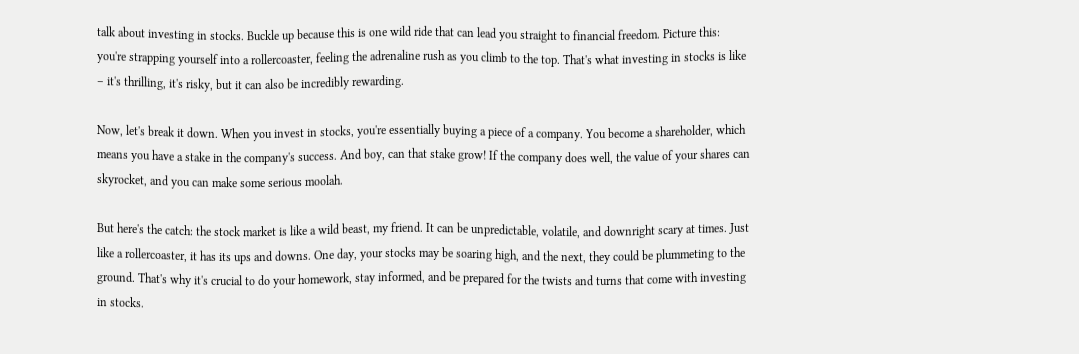talk about investing in stocks. Buckle up because this is one wild ride that can lead you straight to financial freedom. Picture this: you're strapping yourself into a rollercoaster, feeling the adrenaline rush as you climb to the top. That's what investing in stocks is like – it's thrilling, it's risky, but it can also be incredibly rewarding.

Now, let's break it down. When you invest in stocks, you're essentially buying a piece of a company. You become a shareholder, which means you have a stake in the company's success. And boy, can that stake grow! If the company does well, the value of your shares can skyrocket, and you can make some serious moolah.

But here's the catch: the stock market is like a wild beast, my friend. It can be unpredictable, volatile, and downright scary at times. Just like a rollercoaster, it has its ups and downs. One day, your stocks may be soaring high, and the next, they could be plummeting to the ground. That's why it's crucial to do your homework, stay informed, and be prepared for the twists and turns that come with investing in stocks.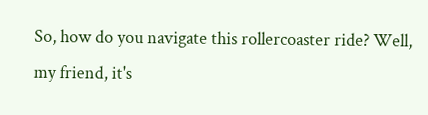So, how do you navigate this rollercoaster ride? Well, my friend, it's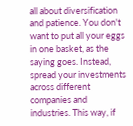all about diversification and patience. You don't want to put all your eggs in one basket, as the saying goes. Instead, spread your investments across different companies and industries. This way, if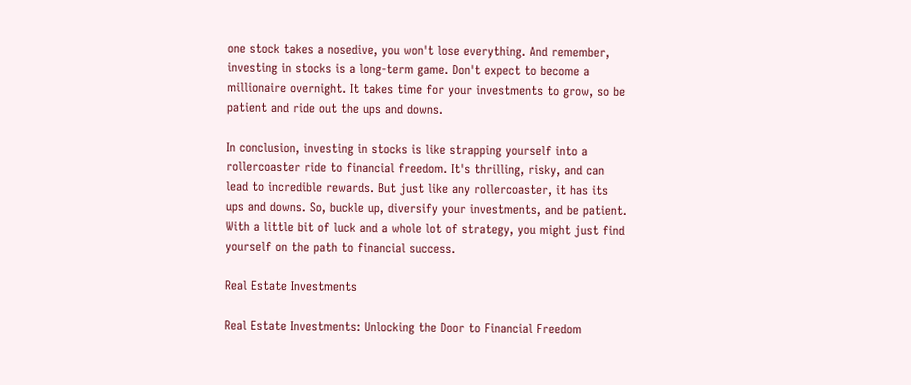one stock takes a nosedive, you won't lose everything. And remember, investing in stocks is a long-term game. Don't expect to become a millionaire overnight. It takes time for your investments to grow, so be patient and ride out the ups and downs.

In conclusion, investing in stocks is like strapping yourself into a rollercoaster ride to financial freedom. It's thrilling, risky, and can lead to incredible rewards. But just like any rollercoaster, it has its ups and downs. So, buckle up, diversify your investments, and be patient. With a little bit of luck and a whole lot of strategy, you might just find yourself on the path to financial success.

Real Estate Investments

Real Estate Investments: Unlocking the Door to Financial Freedom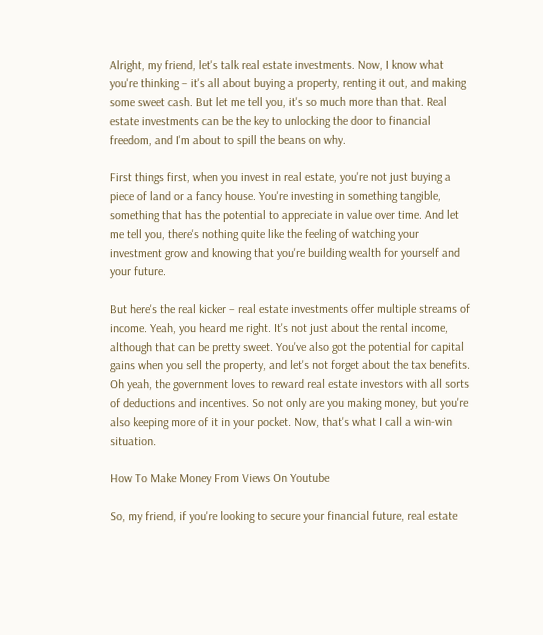Alright, my friend, let's talk real estate investments. Now, I know what you're thinking – it's all about buying a property, renting it out, and making some sweet cash. But let me tell you, it's so much more than that. Real estate investments can be the key to unlocking the door to financial freedom, and I'm about to spill the beans on why.

First things first, when you invest in real estate, you're not just buying a piece of land or a fancy house. You're investing in something tangible, something that has the potential to appreciate in value over time. And let me tell you, there's nothing quite like the feeling of watching your investment grow and knowing that you're building wealth for yourself and your future.

But here's the real kicker – real estate investments offer multiple streams of income. Yeah, you heard me right. It's not just about the rental income, although that can be pretty sweet. You've also got the potential for capital gains when you sell the property, and let's not forget about the tax benefits. Oh yeah, the government loves to reward real estate investors with all sorts of deductions and incentives. So not only are you making money, but you're also keeping more of it in your pocket. Now, that's what I call a win-win situation.

How To Make Money From Views On Youtube

So, my friend, if you're looking to secure your financial future, real estate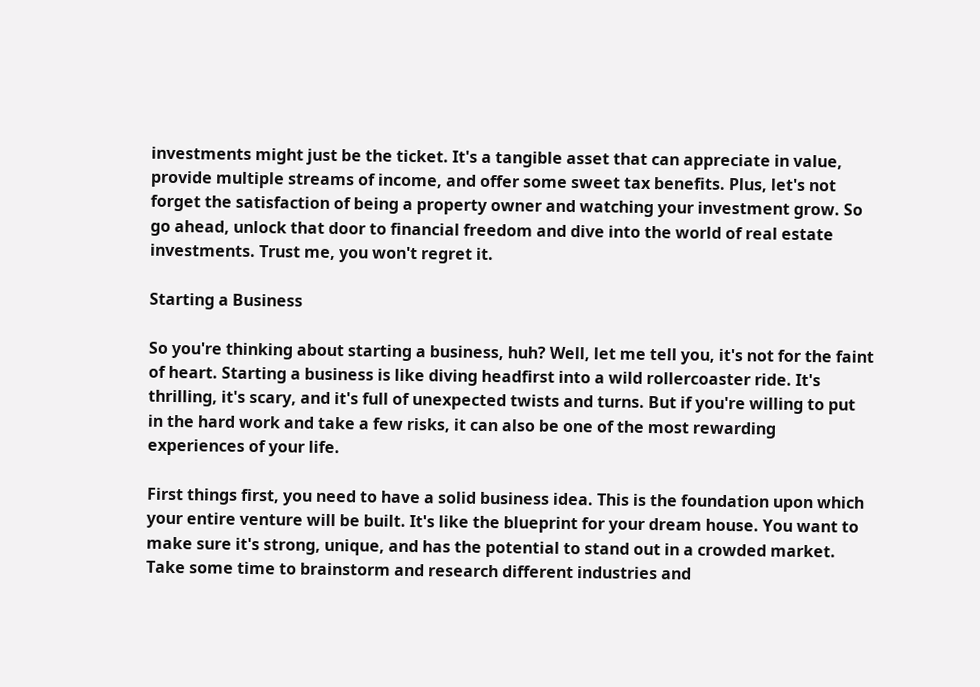investments might just be the ticket. It's a tangible asset that can appreciate in value, provide multiple streams of income, and offer some sweet tax benefits. Plus, let's not forget the satisfaction of being a property owner and watching your investment grow. So go ahead, unlock that door to financial freedom and dive into the world of real estate investments. Trust me, you won't regret it.

Starting a Business

So you're thinking about starting a business, huh? Well, let me tell you, it's not for the faint of heart. Starting a business is like diving headfirst into a wild rollercoaster ride. It's thrilling, it's scary, and it's full of unexpected twists and turns. But if you're willing to put in the hard work and take a few risks, it can also be one of the most rewarding experiences of your life.

First things first, you need to have a solid business idea. This is the foundation upon which your entire venture will be built. It's like the blueprint for your dream house. You want to make sure it's strong, unique, and has the potential to stand out in a crowded market. Take some time to brainstorm and research different industries and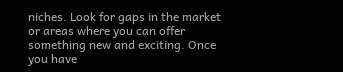niches. Look for gaps in the market or areas where you can offer something new and exciting. Once you have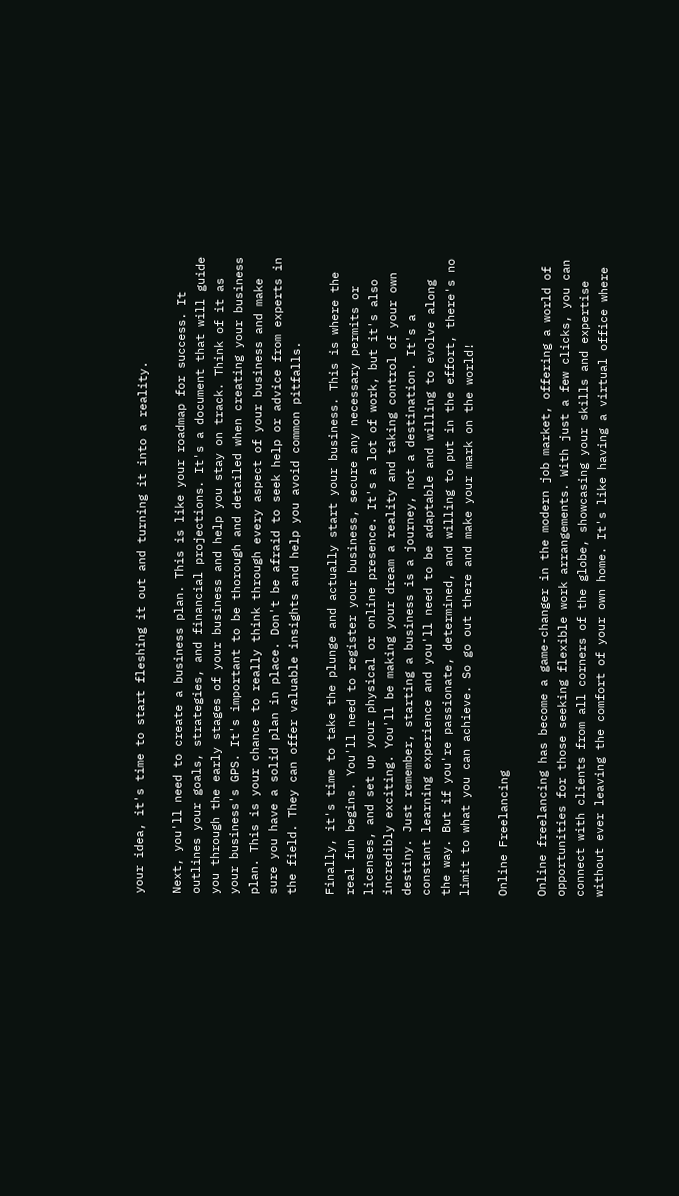your idea, it's time to start fleshing it out and turning it into a reality.

Next, you'll need to create a business plan. This is like your roadmap for success. It outlines your goals, strategies, and financial projections. It's a document that will guide you through the early stages of your business and help you stay on track. Think of it as your business's GPS. It's important to be thorough and detailed when creating your business plan. This is your chance to really think through every aspect of your business and make sure you have a solid plan in place. Don't be afraid to seek help or advice from experts in the field. They can offer valuable insights and help you avoid common pitfalls.

Finally, it's time to take the plunge and actually start your business. This is where the real fun begins. You'll need to register your business, secure any necessary permits or licenses, and set up your physical or online presence. It's a lot of work, but it's also incredibly exciting. You'll be making your dream a reality and taking control of your own destiny. Just remember, starting a business is a journey, not a destination. It's a constant learning experience and you'll need to be adaptable and willing to evolve along the way. But if you're passionate, determined, and willing to put in the effort, there's no limit to what you can achieve. So go out there and make your mark on the world!

Online Freelancing

Online freelancing has become a game-changer in the modern job market, offering a world of opportunities for those seeking flexible work arrangements. With just a few clicks, you can connect with clients from all corners of the globe, showcasing your skills and expertise without ever leaving the comfort of your own home. It's like having a virtual office where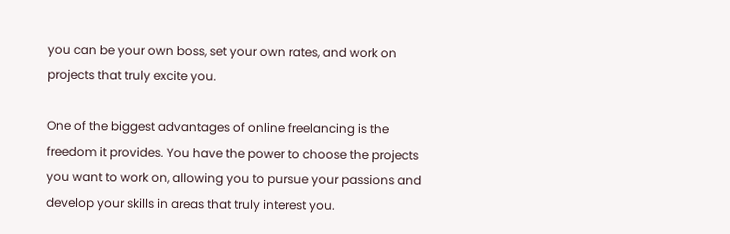you can be your own boss, set your own rates, and work on projects that truly excite you.

One of the biggest advantages of online freelancing is the freedom it provides. You have the power to choose the projects you want to work on, allowing you to pursue your passions and develop your skills in areas that truly interest you.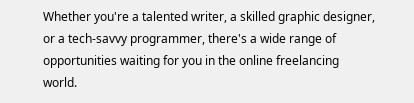Whether you're a talented writer, a skilled graphic designer, or a tech-savvy programmer, there's a wide range of opportunities waiting for you in the online freelancing world.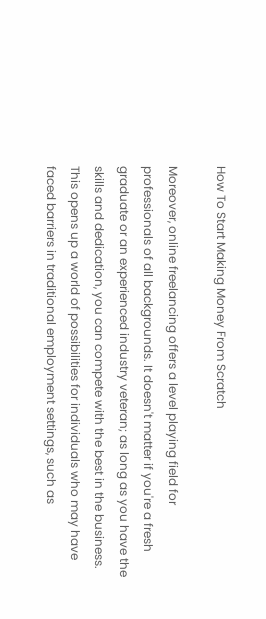How To Start Making Money From Scratch

Moreover, online freelancing offers a level playing field for professionals of all backgrounds. It doesn't matter if you're a fresh graduate or an experienced industry veteran; as long as you have the skills and dedication, you can compete with the best in the business. This opens up a world of possibilities for individuals who may have faced barriers in traditional employment settings, such as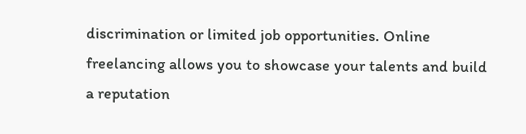discrimination or limited job opportunities. Online freelancing allows you to showcase your talents and build a reputation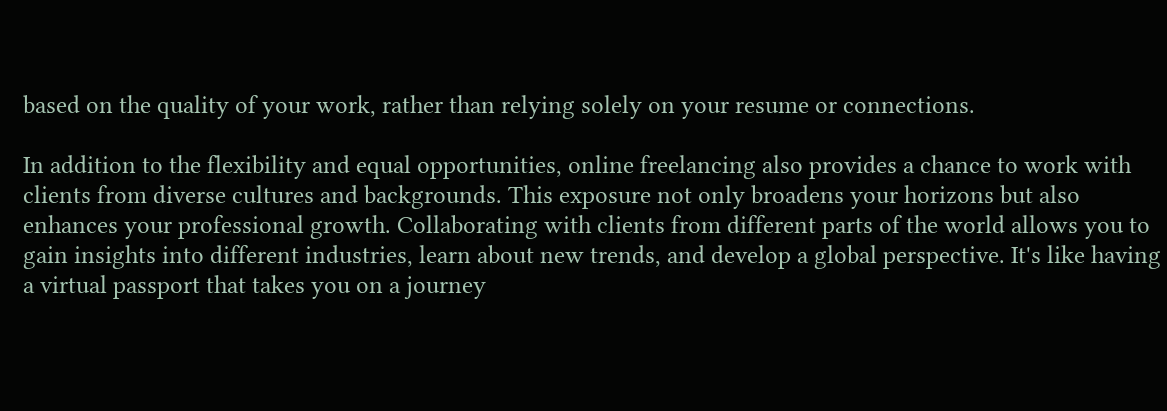based on the quality of your work, rather than relying solely on your resume or connections.

In addition to the flexibility and equal opportunities, online freelancing also provides a chance to work with clients from diverse cultures and backgrounds. This exposure not only broadens your horizons but also enhances your professional growth. Collaborating with clients from different parts of the world allows you to gain insights into different industries, learn about new trends, and develop a global perspective. It's like having a virtual passport that takes you on a journey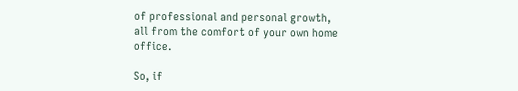of professional and personal growth, all from the comfort of your own home office.

So, if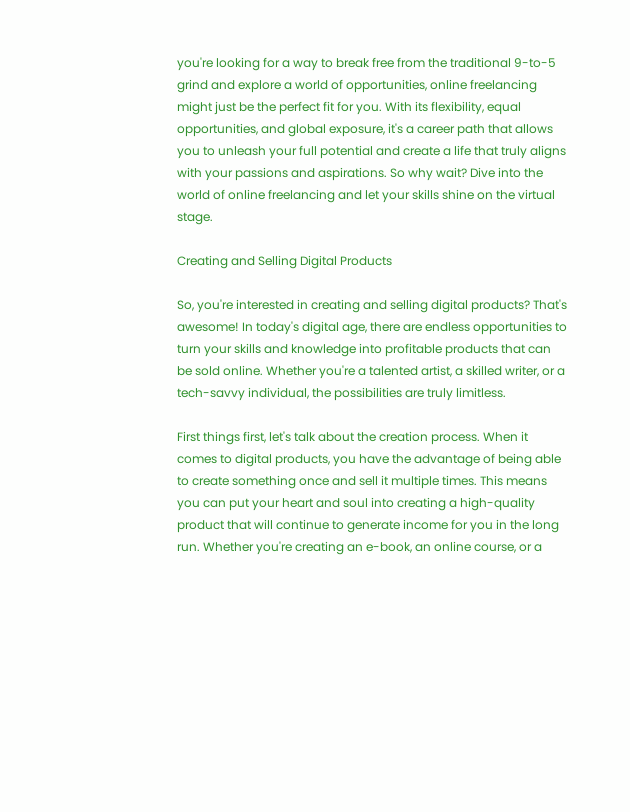you're looking for a way to break free from the traditional 9-to-5 grind and explore a world of opportunities, online freelancing might just be the perfect fit for you. With its flexibility, equal opportunities, and global exposure, it's a career path that allows you to unleash your full potential and create a life that truly aligns with your passions and aspirations. So why wait? Dive into the world of online freelancing and let your skills shine on the virtual stage.

Creating and Selling Digital Products

So, you're interested in creating and selling digital products? That's awesome! In today's digital age, there are endless opportunities to turn your skills and knowledge into profitable products that can be sold online. Whether you're a talented artist, a skilled writer, or a tech-savvy individual, the possibilities are truly limitless.

First things first, let's talk about the creation process. When it comes to digital products, you have the advantage of being able to create something once and sell it multiple times. This means you can put your heart and soul into creating a high-quality product that will continue to generate income for you in the long run. Whether you're creating an e-book, an online course, or a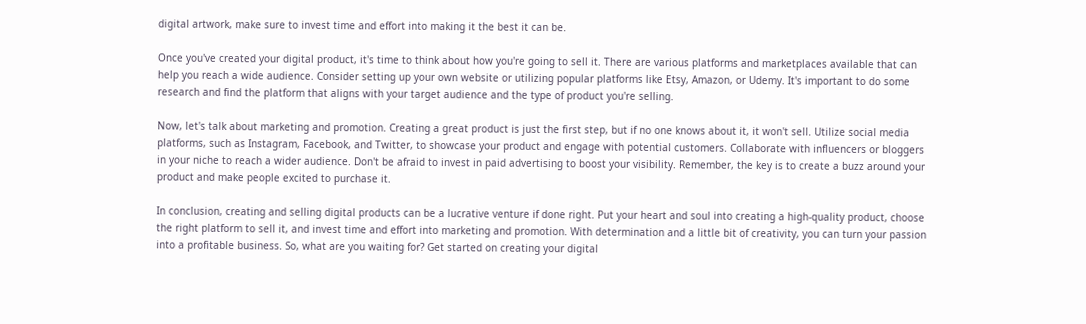digital artwork, make sure to invest time and effort into making it the best it can be.

Once you've created your digital product, it's time to think about how you're going to sell it. There are various platforms and marketplaces available that can help you reach a wide audience. Consider setting up your own website or utilizing popular platforms like Etsy, Amazon, or Udemy. It's important to do some research and find the platform that aligns with your target audience and the type of product you're selling.

Now, let's talk about marketing and promotion. Creating a great product is just the first step, but if no one knows about it, it won't sell. Utilize social media platforms, such as Instagram, Facebook, and Twitter, to showcase your product and engage with potential customers. Collaborate with influencers or bloggers in your niche to reach a wider audience. Don't be afraid to invest in paid advertising to boost your visibility. Remember, the key is to create a buzz around your product and make people excited to purchase it.

In conclusion, creating and selling digital products can be a lucrative venture if done right. Put your heart and soul into creating a high-quality product, choose the right platform to sell it, and invest time and effort into marketing and promotion. With determination and a little bit of creativity, you can turn your passion into a profitable business. So, what are you waiting for? Get started on creating your digital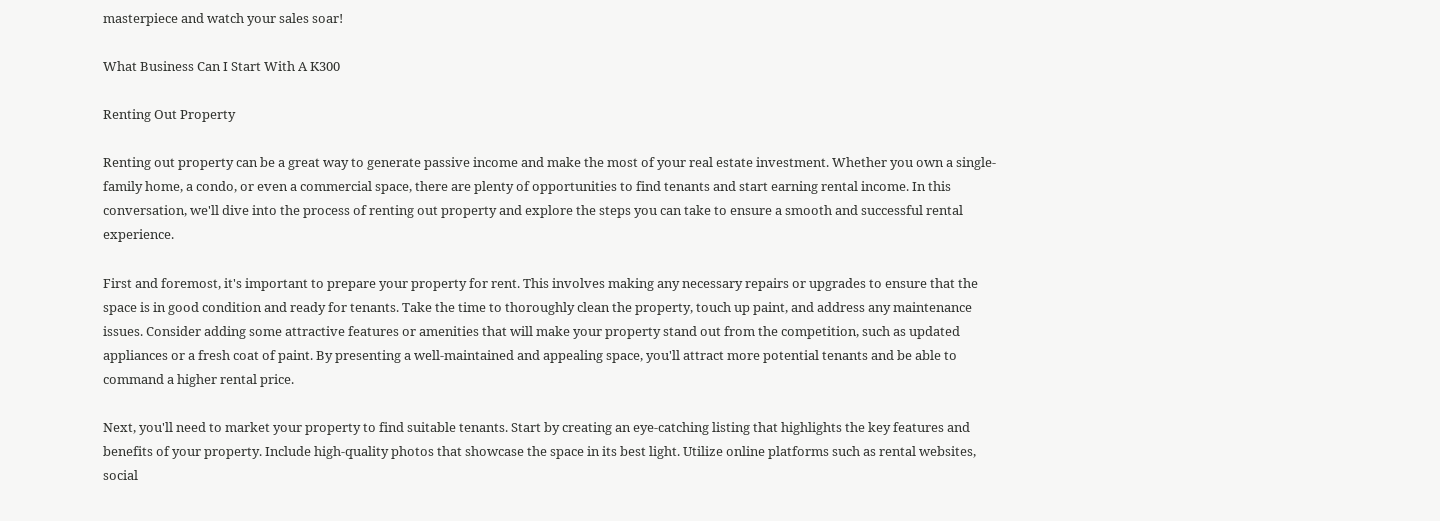masterpiece and watch your sales soar!

What Business Can I Start With A K300

Renting Out Property

Renting out property can be a great way to generate passive income and make the most of your real estate investment. Whether you own a single-family home, a condo, or even a commercial space, there are plenty of opportunities to find tenants and start earning rental income. In this conversation, we'll dive into the process of renting out property and explore the steps you can take to ensure a smooth and successful rental experience.

First and foremost, it's important to prepare your property for rent. This involves making any necessary repairs or upgrades to ensure that the space is in good condition and ready for tenants. Take the time to thoroughly clean the property, touch up paint, and address any maintenance issues. Consider adding some attractive features or amenities that will make your property stand out from the competition, such as updated appliances or a fresh coat of paint. By presenting a well-maintained and appealing space, you'll attract more potential tenants and be able to command a higher rental price.

Next, you'll need to market your property to find suitable tenants. Start by creating an eye-catching listing that highlights the key features and benefits of your property. Include high-quality photos that showcase the space in its best light. Utilize online platforms such as rental websites, social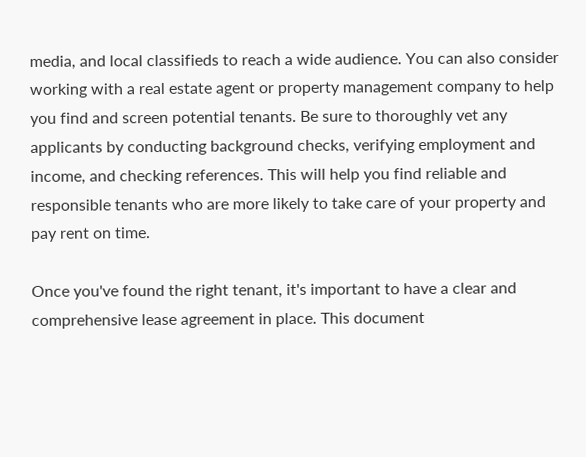media, and local classifieds to reach a wide audience. You can also consider working with a real estate agent or property management company to help you find and screen potential tenants. Be sure to thoroughly vet any applicants by conducting background checks, verifying employment and income, and checking references. This will help you find reliable and responsible tenants who are more likely to take care of your property and pay rent on time.

Once you've found the right tenant, it's important to have a clear and comprehensive lease agreement in place. This document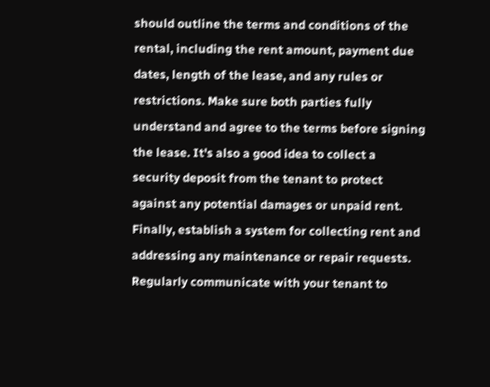should outline the terms and conditions of the rental, including the rent amount, payment due dates, length of the lease, and any rules or restrictions. Make sure both parties fully understand and agree to the terms before signing the lease. It's also a good idea to collect a security deposit from the tenant to protect against any potential damages or unpaid rent. Finally, establish a system for collecting rent and addressing any maintenance or repair requests. Regularly communicate with your tenant to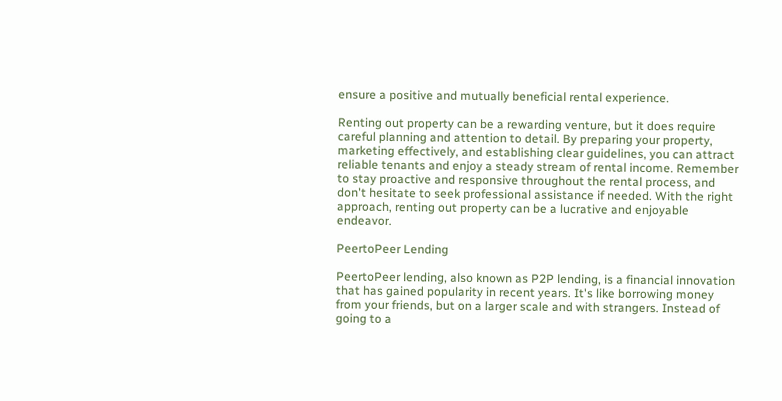ensure a positive and mutually beneficial rental experience.

Renting out property can be a rewarding venture, but it does require careful planning and attention to detail. By preparing your property, marketing effectively, and establishing clear guidelines, you can attract reliable tenants and enjoy a steady stream of rental income. Remember to stay proactive and responsive throughout the rental process, and don't hesitate to seek professional assistance if needed. With the right approach, renting out property can be a lucrative and enjoyable endeavor.

PeertoPeer Lending

PeertoPeer lending, also known as P2P lending, is a financial innovation that has gained popularity in recent years. It's like borrowing money from your friends, but on a larger scale and with strangers. Instead of going to a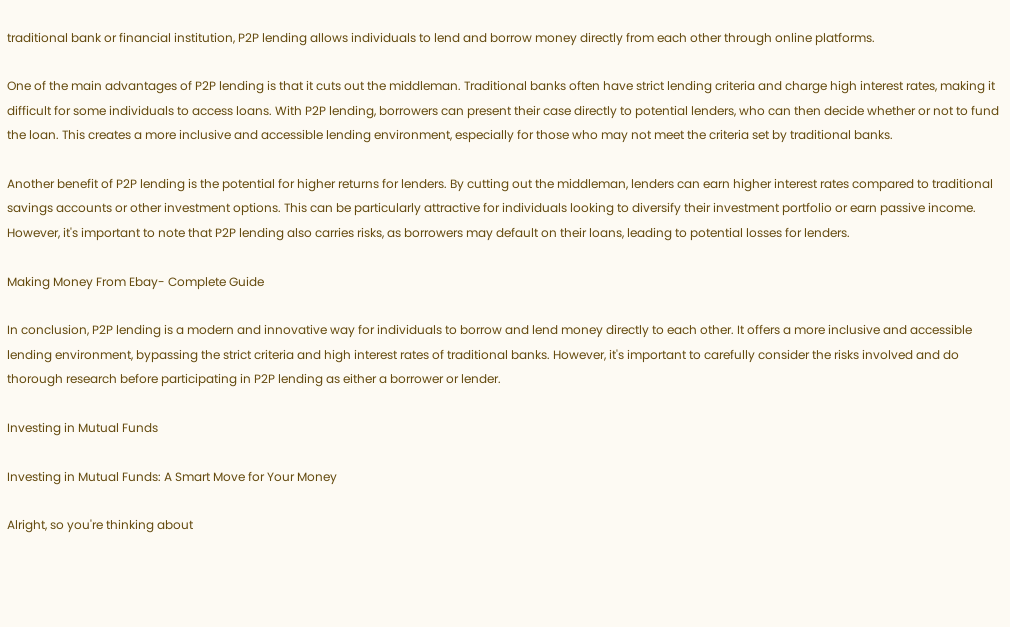traditional bank or financial institution, P2P lending allows individuals to lend and borrow money directly from each other through online platforms.

One of the main advantages of P2P lending is that it cuts out the middleman. Traditional banks often have strict lending criteria and charge high interest rates, making it difficult for some individuals to access loans. With P2P lending, borrowers can present their case directly to potential lenders, who can then decide whether or not to fund the loan. This creates a more inclusive and accessible lending environment, especially for those who may not meet the criteria set by traditional banks.

Another benefit of P2P lending is the potential for higher returns for lenders. By cutting out the middleman, lenders can earn higher interest rates compared to traditional savings accounts or other investment options. This can be particularly attractive for individuals looking to diversify their investment portfolio or earn passive income. However, it's important to note that P2P lending also carries risks, as borrowers may default on their loans, leading to potential losses for lenders.

Making Money From Ebay- Complete Guide

In conclusion, P2P lending is a modern and innovative way for individuals to borrow and lend money directly to each other. It offers a more inclusive and accessible lending environment, bypassing the strict criteria and high interest rates of traditional banks. However, it's important to carefully consider the risks involved and do thorough research before participating in P2P lending as either a borrower or lender.

Investing in Mutual Funds

Investing in Mutual Funds: A Smart Move for Your Money

Alright, so you're thinking about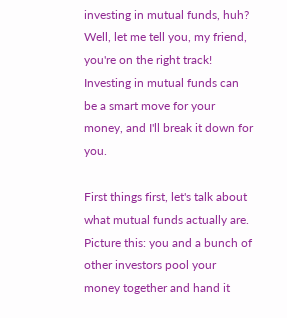investing in mutual funds, huh? Well, let me tell you, my friend, you're on the right track! Investing in mutual funds can be a smart move for your money, and I'll break it down for you.

First things first, let's talk about what mutual funds actually are. Picture this: you and a bunch of other investors pool your money together and hand it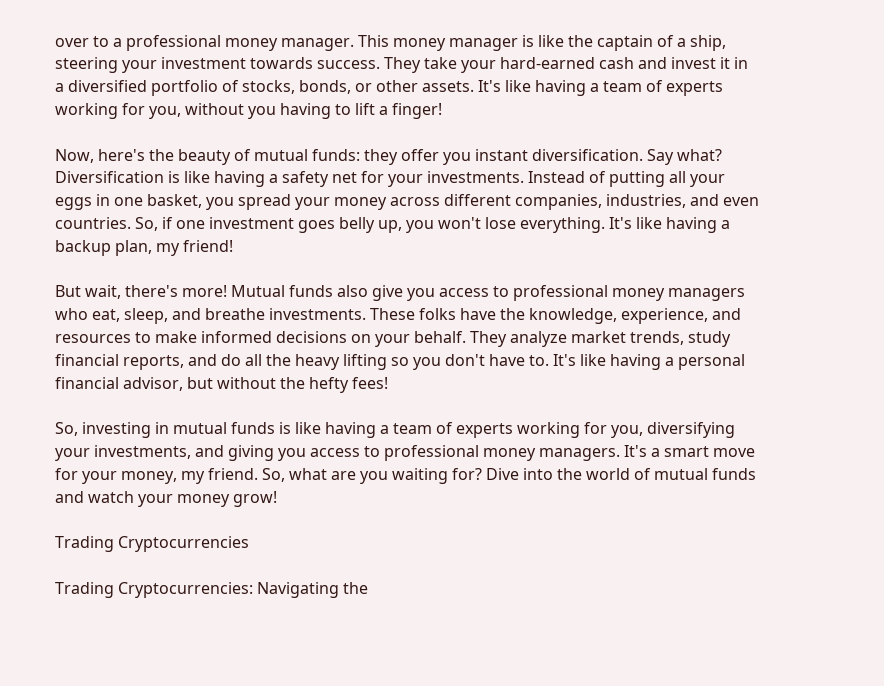over to a professional money manager. This money manager is like the captain of a ship, steering your investment towards success. They take your hard-earned cash and invest it in a diversified portfolio of stocks, bonds, or other assets. It's like having a team of experts working for you, without you having to lift a finger!

Now, here's the beauty of mutual funds: they offer you instant diversification. Say what? Diversification is like having a safety net for your investments. Instead of putting all your eggs in one basket, you spread your money across different companies, industries, and even countries. So, if one investment goes belly up, you won't lose everything. It's like having a backup plan, my friend!

But wait, there's more! Mutual funds also give you access to professional money managers who eat, sleep, and breathe investments. These folks have the knowledge, experience, and resources to make informed decisions on your behalf. They analyze market trends, study financial reports, and do all the heavy lifting so you don't have to. It's like having a personal financial advisor, but without the hefty fees!

So, investing in mutual funds is like having a team of experts working for you, diversifying your investments, and giving you access to professional money managers. It's a smart move for your money, my friend. So, what are you waiting for? Dive into the world of mutual funds and watch your money grow!

Trading Cryptocurrencies

Trading Cryptocurrencies: Navigating the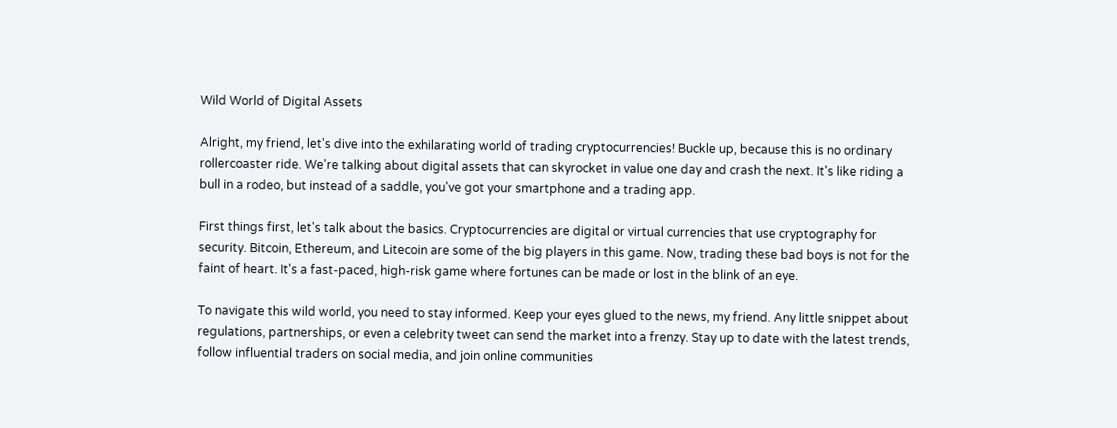Wild World of Digital Assets

Alright, my friend, let's dive into the exhilarating world of trading cryptocurrencies! Buckle up, because this is no ordinary rollercoaster ride. We're talking about digital assets that can skyrocket in value one day and crash the next. It's like riding a bull in a rodeo, but instead of a saddle, you've got your smartphone and a trading app.

First things first, let's talk about the basics. Cryptocurrencies are digital or virtual currencies that use cryptography for security. Bitcoin, Ethereum, and Litecoin are some of the big players in this game. Now, trading these bad boys is not for the faint of heart. It's a fast-paced, high-risk game where fortunes can be made or lost in the blink of an eye.

To navigate this wild world, you need to stay informed. Keep your eyes glued to the news, my friend. Any little snippet about regulations, partnerships, or even a celebrity tweet can send the market into a frenzy. Stay up to date with the latest trends, follow influential traders on social media, and join online communities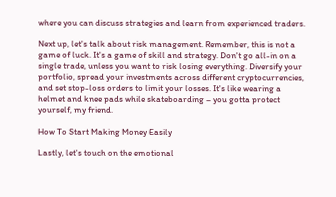where you can discuss strategies and learn from experienced traders.

Next up, let's talk about risk management. Remember, this is not a game of luck. It's a game of skill and strategy. Don't go all-in on a single trade, unless you want to risk losing everything. Diversify your portfolio, spread your investments across different cryptocurrencies, and set stop-loss orders to limit your losses. It's like wearing a helmet and knee pads while skateboarding – you gotta protect yourself, my friend.

How To Start Making Money Easily

Lastly, let's touch on the emotional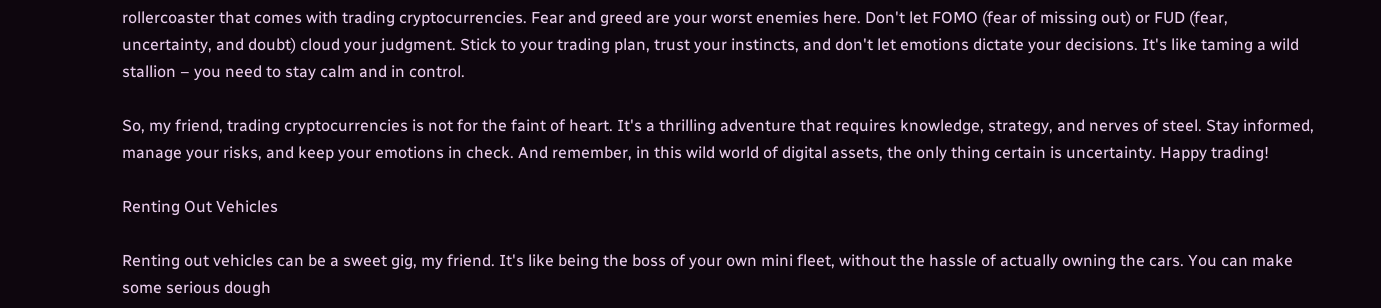rollercoaster that comes with trading cryptocurrencies. Fear and greed are your worst enemies here. Don't let FOMO (fear of missing out) or FUD (fear, uncertainty, and doubt) cloud your judgment. Stick to your trading plan, trust your instincts, and don't let emotions dictate your decisions. It's like taming a wild stallion – you need to stay calm and in control.

So, my friend, trading cryptocurrencies is not for the faint of heart. It's a thrilling adventure that requires knowledge, strategy, and nerves of steel. Stay informed, manage your risks, and keep your emotions in check. And remember, in this wild world of digital assets, the only thing certain is uncertainty. Happy trading!

Renting Out Vehicles

Renting out vehicles can be a sweet gig, my friend. It's like being the boss of your own mini fleet, without the hassle of actually owning the cars. You can make some serious dough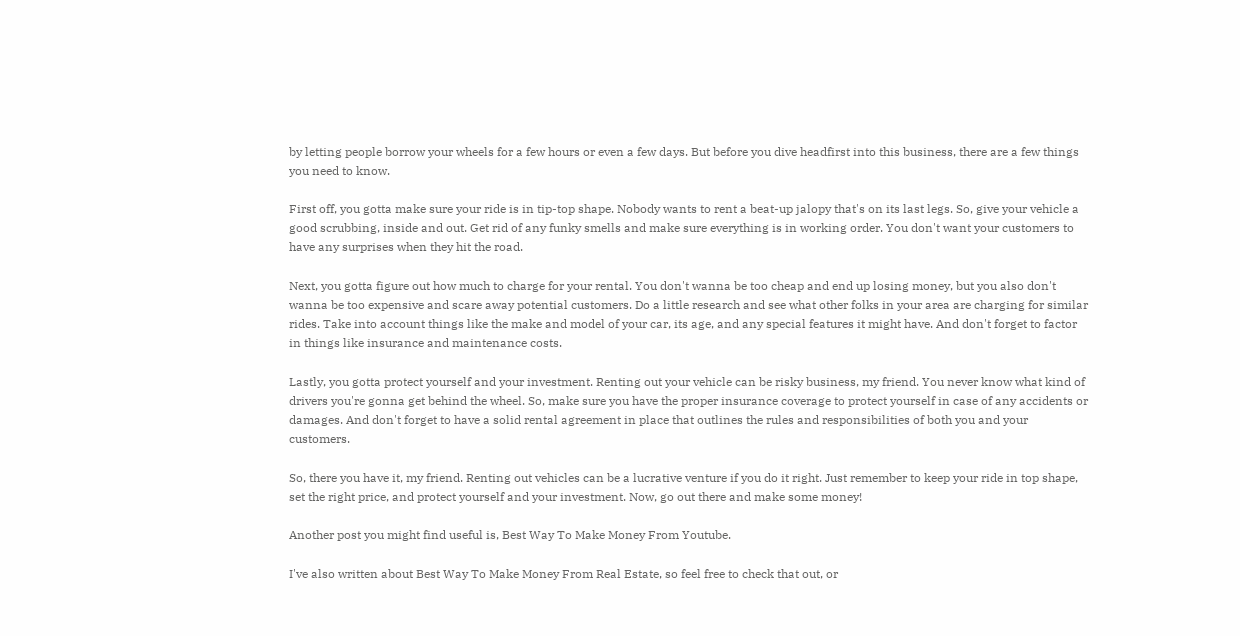by letting people borrow your wheels for a few hours or even a few days. But before you dive headfirst into this business, there are a few things you need to know.

First off, you gotta make sure your ride is in tip-top shape. Nobody wants to rent a beat-up jalopy that's on its last legs. So, give your vehicle a good scrubbing, inside and out. Get rid of any funky smells and make sure everything is in working order. You don't want your customers to have any surprises when they hit the road.

Next, you gotta figure out how much to charge for your rental. You don't wanna be too cheap and end up losing money, but you also don't wanna be too expensive and scare away potential customers. Do a little research and see what other folks in your area are charging for similar rides. Take into account things like the make and model of your car, its age, and any special features it might have. And don't forget to factor in things like insurance and maintenance costs.

Lastly, you gotta protect yourself and your investment. Renting out your vehicle can be risky business, my friend. You never know what kind of drivers you're gonna get behind the wheel. So, make sure you have the proper insurance coverage to protect yourself in case of any accidents or damages. And don't forget to have a solid rental agreement in place that outlines the rules and responsibilities of both you and your customers.

So, there you have it, my friend. Renting out vehicles can be a lucrative venture if you do it right. Just remember to keep your ride in top shape, set the right price, and protect yourself and your investment. Now, go out there and make some money!

Another post you might find useful is, Best Way To Make Money From Youtube.

I've also written about Best Way To Make Money From Real Estate, so feel free to check that out, or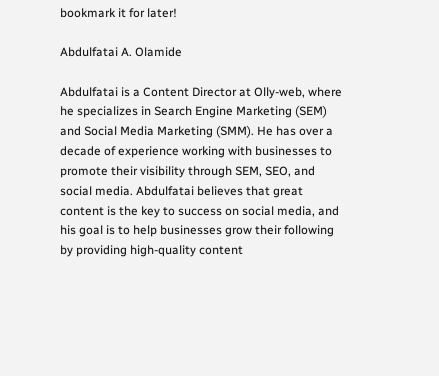bookmark it for later!

Abdulfatai A. Olamide

Abdulfatai is a Content Director at Olly-web, where he specializes in Search Engine Marketing (SEM) and Social Media Marketing (SMM). He has over a decade of experience working with businesses to promote their visibility through SEM, SEO, and social media. Abdulfatai believes that great content is the key to success on social media, and his goal is to help businesses grow their following by providing high-quality content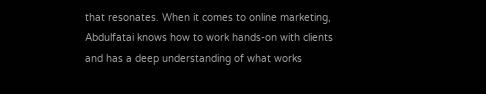that resonates. When it comes to online marketing, Abdulfatai knows how to work hands-on with clients and has a deep understanding of what works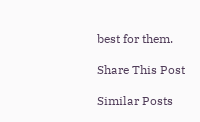best for them.

Share This Post

Similar Posts